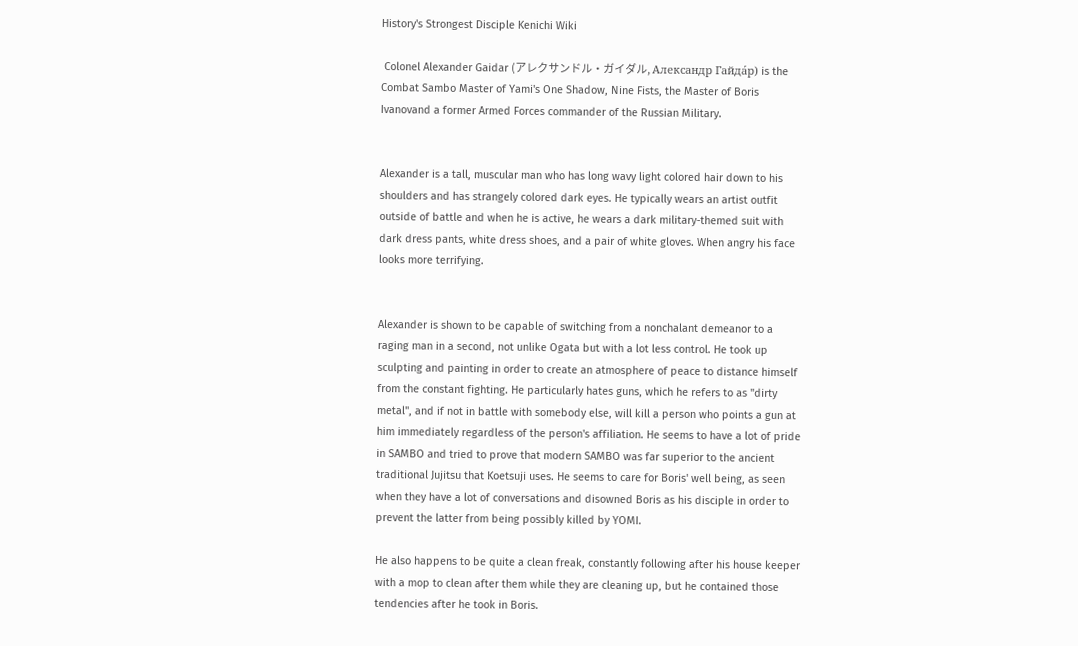History's Strongest Disciple Kenichi Wiki

 Colonel Alexander Gaidar (アレクサンドル・ガイダル, Александр Гайда́р) is the Combat Sambo Master of Yami's One Shadow, Nine Fists, the Master of Boris Ivanovand a former Armed Forces commander of the Russian Military.


Alexander is a tall, muscular man who has long wavy light colored hair down to his shoulders and has strangely colored dark eyes. He typically wears an artist outfit outside of battle and when he is active, he wears a dark military-themed suit with dark dress pants, white dress shoes, and a pair of white gloves. When angry his face looks more terrifying.


Alexander is shown to be capable of switching from a nonchalant demeanor to a raging man in a second, not unlike Ogata but with a lot less control. He took up sculpting and painting in order to create an atmosphere of peace to distance himself from the constant fighting. He particularly hates guns, which he refers to as "dirty metal", and if not in battle with somebody else, will kill a person who points a gun at him immediately regardless of the person's affiliation. He seems to have a lot of pride in SAMBO and tried to prove that modern SAMBO was far superior to the ancient traditional Jujitsu that Koetsuji uses. He seems to care for Boris' well being, as seen when they have a lot of conversations and disowned Boris as his disciple in order to prevent the latter from being possibly killed by YOMI.

He also happens to be quite a clean freak, constantly following after his house keeper with a mop to clean after them while they are cleaning up, but he contained those tendencies after he took in Boris.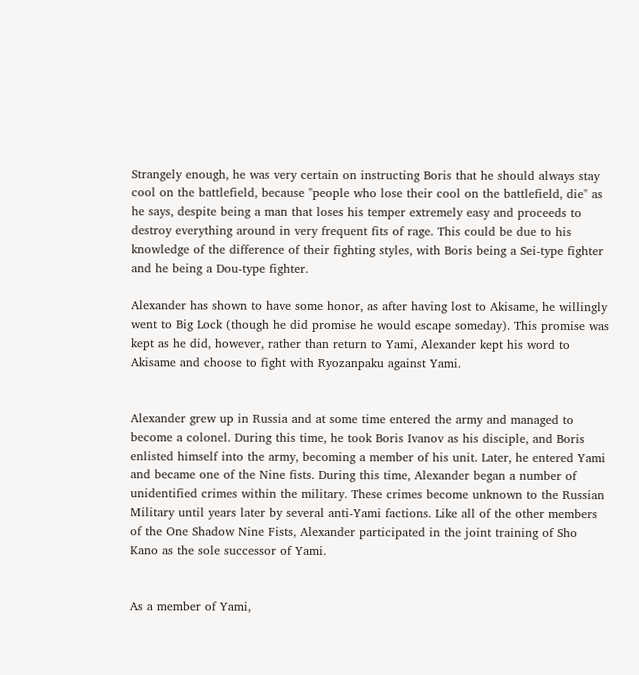Strangely enough, he was very certain on instructing Boris that he should always stay cool on the battlefield, because "people who lose their cool on the battlefield, die" as he says, despite being a man that loses his temper extremely easy and proceeds to destroy everything around in very frequent fits of rage. This could be due to his knowledge of the difference of their fighting styles, with Boris being a Sei-type fighter and he being a Dou-type fighter.

Alexander has shown to have some honor, as after having lost to Akisame, he willingly went to Big Lock (though he did promise he would escape someday). This promise was kept as he did, however, rather than return to Yami, Alexander kept his word to Akisame and choose to fight with Ryozanpaku against Yami.


Alexander grew up in Russia and at some time entered the army and managed to become a colonel. During this time, he took Boris Ivanov as his disciple, and Boris enlisted himself into the army, becoming a member of his unit. Later, he entered Yami and became one of the Nine fists. During this time, Alexander began a number of unidentified crimes within the military. These crimes become unknown to the Russian Military until years later by several anti-Yami factions. Like all of the other members of the One Shadow Nine Fists, Alexander participated in the joint training of Sho Kano as the sole successor of Yami.


As a member of Yami,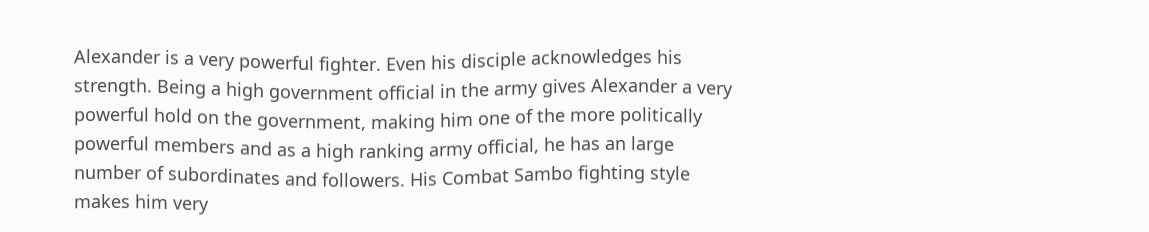Alexander is a very powerful fighter. Even his disciple acknowledges his strength. Being a high government official in the army gives Alexander a very powerful hold on the government, making him one of the more politically powerful members and as a high ranking army official, he has an large number of subordinates and followers. His Combat Sambo fighting style makes him very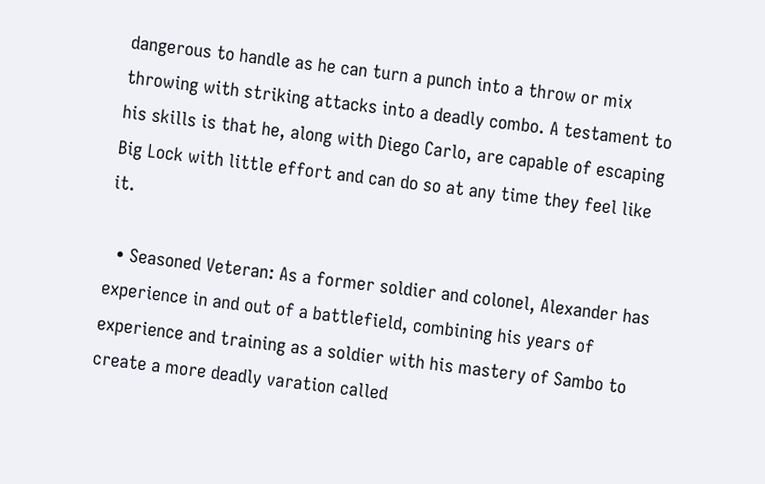dangerous to handle as he can turn a punch into a throw or mix throwing with striking attacks into a deadly combo. A testament to his skills is that he, along with Diego Carlo, are capable of escaping Big Lock with little effort and can do so at any time they feel like it.

  • Seasoned Veteran: As a former soldier and colonel, Alexander has experience in and out of a battlefield, combining his years of experience and training as a soldier with his mastery of Sambo to create a more deadly varation called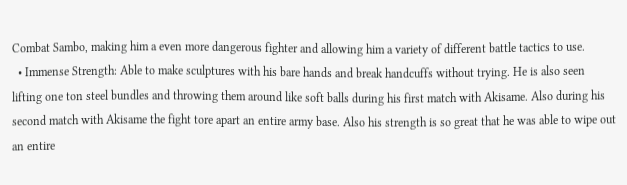Combat Sambo, making him a even more dangerous fighter and allowing him a variety of different battle tactics to use.
  • Immense Strength: Able to make sculptures with his bare hands and break handcuffs without trying. He is also seen lifting one ton steel bundles and throwing them around like soft balls during his first match with Akisame. Also during his second match with Akisame the fight tore apart an entire army base. Also his strength is so great that he was able to wipe out an entire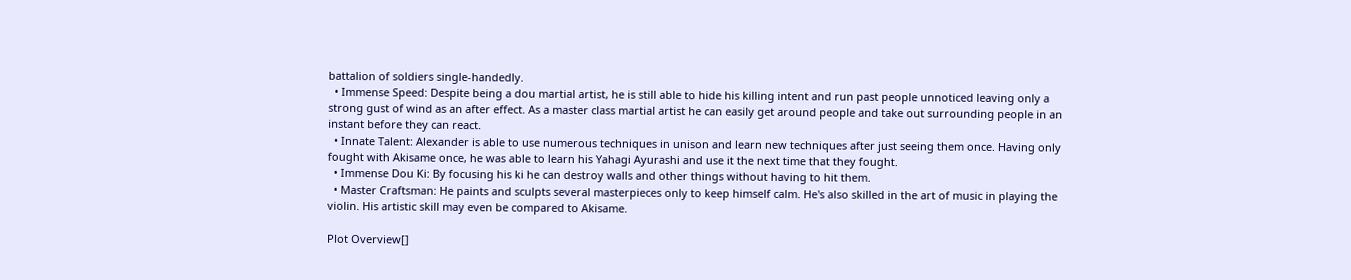battalion of soldiers single-handedly.
  • Immense Speed: Despite being a dou martial artist, he is still able to hide his killing intent and run past people unnoticed leaving only a strong gust of wind as an after effect. As a master class martial artist he can easily get around people and take out surrounding people in an instant before they can react.
  • Innate Talent: Alexander is able to use numerous techniques in unison and learn new techniques after just seeing them once. Having only fought with Akisame once, he was able to learn his Yahagi Ayurashi and use it the next time that they fought.
  • Immense Dou Ki: By focusing his ki he can destroy walls and other things without having to hit them.
  • Master Craftsman: He paints and sculpts several masterpieces only to keep himself calm. He's also skilled in the art of music in playing the violin. His artistic skill may even be compared to Akisame.

Plot Overview[]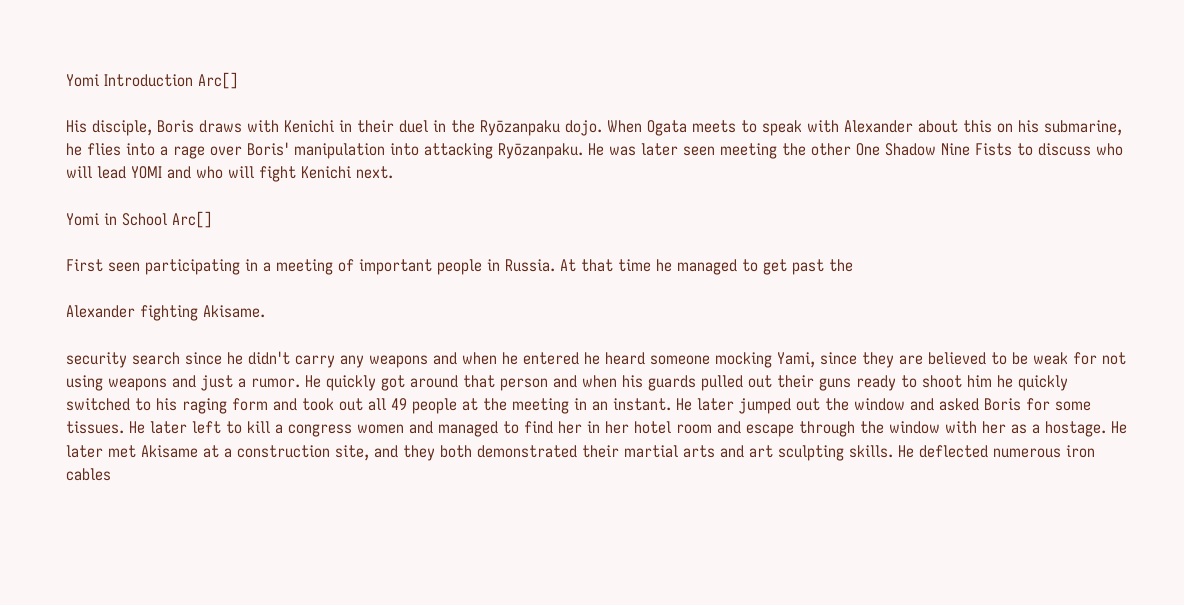Yomi Introduction Arc[]

His disciple, Boris draws with Kenichi in their duel in the Ryōzanpaku dojo. When Ogata meets to speak with Alexander about this on his submarine, he flies into a rage over Boris' manipulation into attacking Ryōzanpaku. He was later seen meeting the other One Shadow Nine Fists to discuss who will lead YOMI and who will fight Kenichi next.

Yomi in School Arc[]

First seen participating in a meeting of important people in Russia. At that time he managed to get past the

Alexander fighting Akisame.

security search since he didn't carry any weapons and when he entered he heard someone mocking Yami, since they are believed to be weak for not using weapons and just a rumor. He quickly got around that person and when his guards pulled out their guns ready to shoot him he quickly switched to his raging form and took out all 49 people at the meeting in an instant. He later jumped out the window and asked Boris for some tissues. He later left to kill a congress women and managed to find her in her hotel room and escape through the window with her as a hostage. He later met Akisame at a construction site, and they both demonstrated their martial arts and art sculpting skills. He deflected numerous iron cables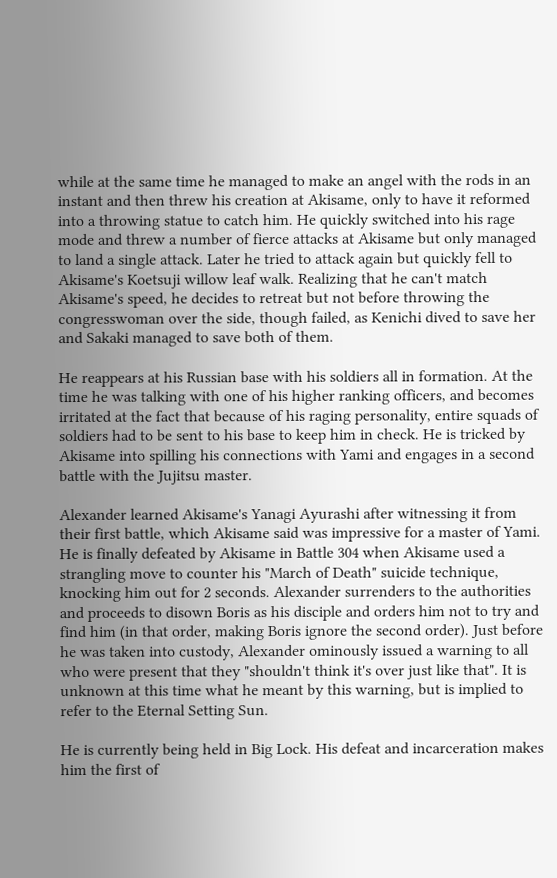while at the same time he managed to make an angel with the rods in an instant and then threw his creation at Akisame, only to have it reformed into a throwing statue to catch him. He quickly switched into his rage mode and threw a number of fierce attacks at Akisame but only managed to land a single attack. Later he tried to attack again but quickly fell to Akisame's Koetsuji willow leaf walk. Realizing that he can't match Akisame's speed, he decides to retreat but not before throwing the congresswoman over the side, though failed, as Kenichi dived to save her and Sakaki managed to save both of them.

He reappears at his Russian base with his soldiers all in formation. At the time he was talking with one of his higher ranking officers, and becomes irritated at the fact that because of his raging personality, entire squads of soldiers had to be sent to his base to keep him in check. He is tricked by Akisame into spilling his connections with Yami and engages in a second battle with the Jujitsu master.

Alexander learned Akisame's Yanagi Ayurashi after witnessing it from their first battle, which Akisame said was impressive for a master of Yami. He is finally defeated by Akisame in Battle 304 when Akisame used a strangling move to counter his "March of Death" suicide technique, knocking him out for 2 seconds. Alexander surrenders to the authorities and proceeds to disown Boris as his disciple and orders him not to try and find him (in that order, making Boris ignore the second order). Just before he was taken into custody, Alexander ominously issued a warning to all who were present that they "shouldn't think it's over just like that". It is unknown at this time what he meant by this warning, but is implied to refer to the Eternal Setting Sun.

He is currently being held in Big Lock. His defeat and incarceration makes him the first of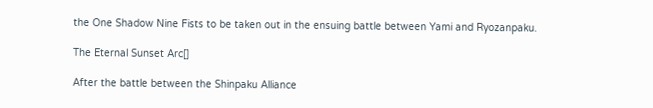the One Shadow Nine Fists to be taken out in the ensuing battle between Yami and Ryozanpaku.

The Eternal Sunset Arc[]

After the battle between the Shinpaku Alliance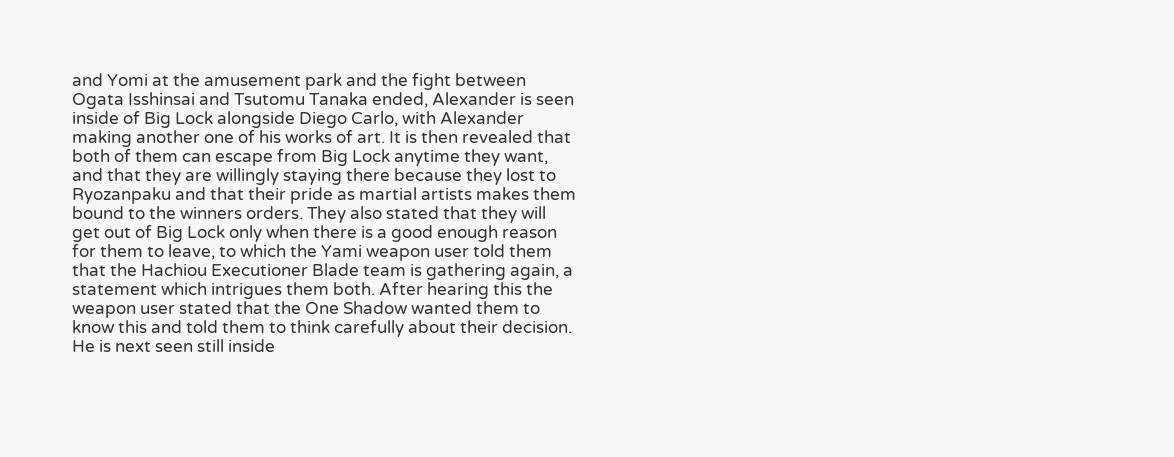and Yomi at the amusement park and the fight between Ogata Isshinsai and Tsutomu Tanaka ended, Alexander is seen inside of Big Lock alongside Diego Carlo, with Alexander making another one of his works of art. It is then revealed that both of them can escape from Big Lock anytime they want, and that they are willingly staying there because they lost to Ryozanpaku and that their pride as martial artists makes them bound to the winners orders. They also stated that they will get out of Big Lock only when there is a good enough reason for them to leave, to which the Yami weapon user told them that the Hachiou Executioner Blade team is gathering again, a statement which intrigues them both. After hearing this the weapon user stated that the One Shadow wanted them to know this and told them to think carefully about their decision. He is next seen still inside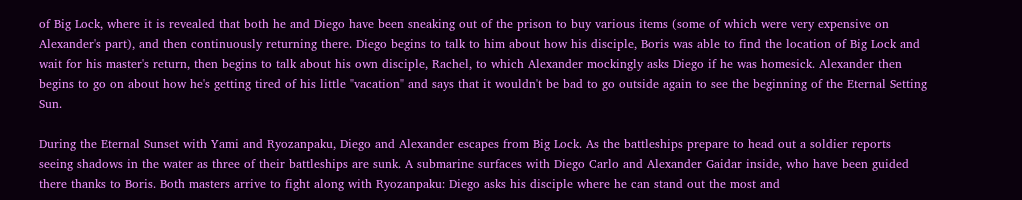of Big Lock, where it is revealed that both he and Diego have been sneaking out of the prison to buy various items (some of which were very expensive on Alexander's part), and then continuously returning there. Diego begins to talk to him about how his disciple, Boris was able to find the location of Big Lock and wait for his master's return, then begins to talk about his own disciple, Rachel, to which Alexander mockingly asks Diego if he was homesick. Alexander then begins to go on about how he's getting tired of his little "vacation" and says that it wouldn't be bad to go outside again to see the beginning of the Eternal Setting Sun.

During the Eternal Sunset with Yami and Ryozanpaku, Diego and Alexander escapes from Big Lock. As the battleships prepare to head out a soldier reports seeing shadows in the water as three of their battleships are sunk. A submarine surfaces with Diego Carlo and Alexander Gaidar inside, who have been guided there thanks to Boris. Both masters arrive to fight along with Ryozanpaku: Diego asks his disciple where he can stand out the most and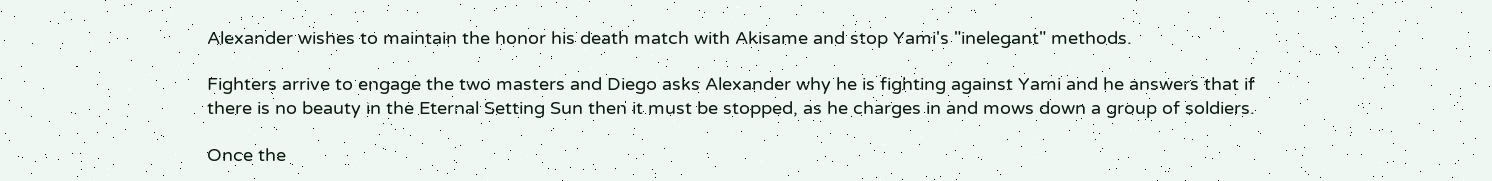Alexander wishes to maintain the honor his death match with Akisame and stop Yami's "inelegant" methods.

Fighters arrive to engage the two masters and Diego asks Alexander why he is fighting against Yami and he answers that if there is no beauty in the Eternal Setting Sun then it must be stopped, as he charges in and mows down a group of soldiers.

Once the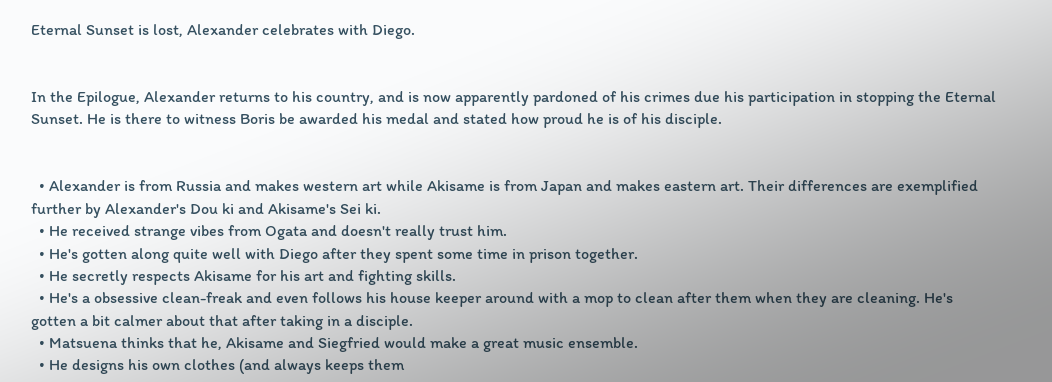Eternal Sunset is lost, Alexander celebrates with Diego.


In the Epilogue, Alexander returns to his country, and is now apparently pardoned of his crimes due his participation in stopping the Eternal Sunset. He is there to witness Boris be awarded his medal and stated how proud he is of his disciple.


  • Alexander is from Russia and makes western art while Akisame is from Japan and makes eastern art. Their differences are exemplified further by Alexander's Dou ki and Akisame's Sei ki.
  • He received strange vibes from Ogata and doesn't really trust him.
  • He's gotten along quite well with Diego after they spent some time in prison together.
  • He secretly respects Akisame for his art and fighting skills.
  • He's a obsessive clean-freak and even follows his house keeper around with a mop to clean after them when they are cleaning. He's gotten a bit calmer about that after taking in a disciple.
  • Matsuena thinks that he, Akisame and Siegfried would make a great music ensemble.
  • He designs his own clothes (and always keeps them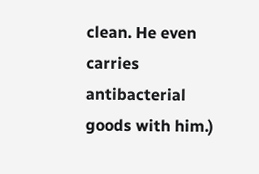clean. He even carries antibacterial goods with him.)